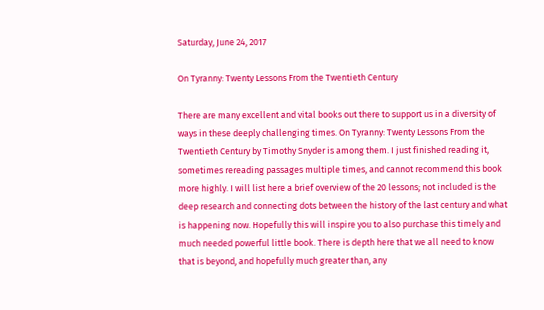Saturday, June 24, 2017

On Tyranny: Twenty Lessons From the Twentieth Century

There are many excellent and vital books out there to support us in a diversity of ways in these deeply challenging times. On Tyranny: Twenty Lessons From the Twentieth Century by Timothy Snyder is among them. I just finished reading it, sometimes rereading passages multiple times, and cannot recommend this book more highly. I will list here a brief overview of the 20 lessons; not included is the deep research and connecting dots between the history of the last century and what is happening now. Hopefully this will inspire you to also purchase this timely and much needed powerful little book. There is depth here that we all need to know that is beyond, and hopefully much greater than, any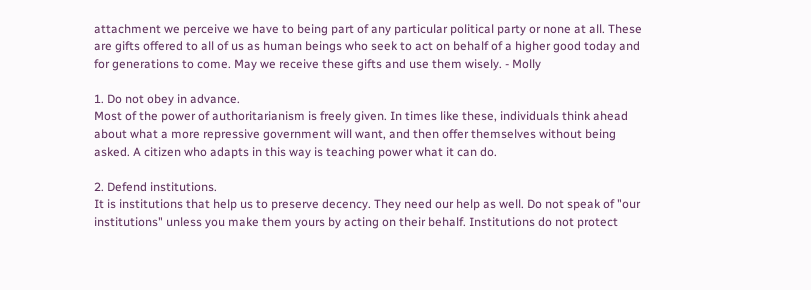attachment we perceive we have to being part of any particular political party or none at all. These are gifts offered to all of us as human beings who seek to act on behalf of a higher good today and for generations to come. May we receive these gifts and use them wisely. - Molly

1. Do not obey in advance.
Most of the power of authoritarianism is freely given. In times like these, individuals think ahead about what a more repressive government will want, and then offer themselves without being asked. A citizen who adapts in this way is teaching power what it can do.

2. Defend institutions.
It is institutions that help us to preserve decency. They need our help as well. Do not speak of "our institutions" unless you make them yours by acting on their behalf. Institutions do not protect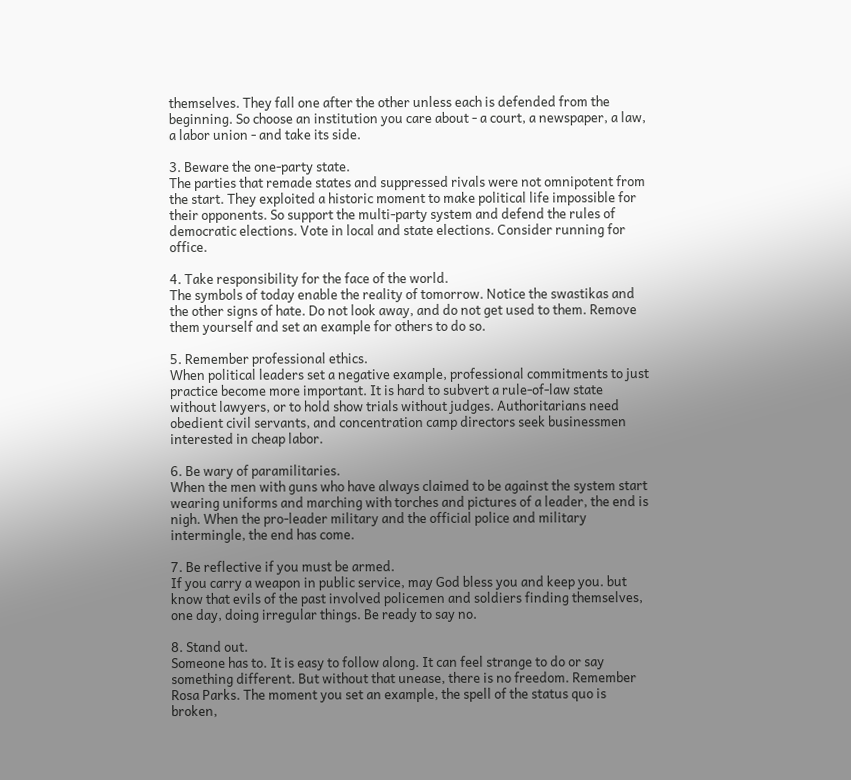themselves. They fall one after the other unless each is defended from the beginning. So choose an institution you care about - a court, a newspaper, a law, a labor union - and take its side.

3. Beware the one-party state.
The parties that remade states and suppressed rivals were not omnipotent from the start. They exploited a historic moment to make political life impossible for their opponents. So support the multi-party system and defend the rules of democratic elections. Vote in local and state elections. Consider running for office.

4. Take responsibility for the face of the world.
The symbols of today enable the reality of tomorrow. Notice the swastikas and the other signs of hate. Do not look away, and do not get used to them. Remove them yourself and set an example for others to do so.

5. Remember professional ethics.
When political leaders set a negative example, professional commitments to just practice become more important. It is hard to subvert a rule-of-law state without lawyers, or to hold show trials without judges. Authoritarians need obedient civil servants, and concentration camp directors seek businessmen interested in cheap labor.

6. Be wary of paramilitaries.
When the men with guns who have always claimed to be against the system start wearing uniforms and marching with torches and pictures of a leader, the end is nigh. When the pro-leader military and the official police and military intermingle, the end has come.

7. Be reflective if you must be armed.
If you carry a weapon in public service, may God bless you and keep you. but know that evils of the past involved policemen and soldiers finding themselves, one day, doing irregular things. Be ready to say no.

8. Stand out.
Someone has to. It is easy to follow along. It can feel strange to do or say something different. But without that unease, there is no freedom. Remember Rosa Parks. The moment you set an example, the spell of the status quo is broken,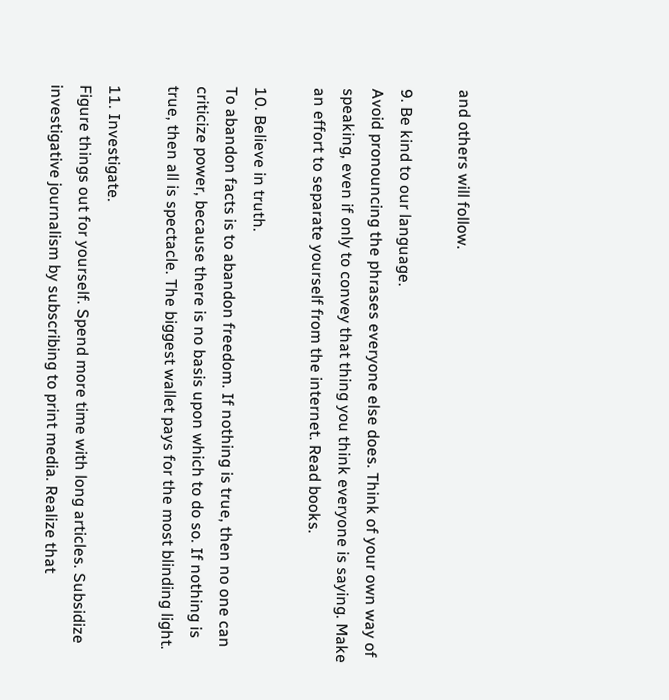and others will follow.

9. Be kind to our language.
Avoid pronouncing the phrases everyone else does. Think of your own way of speaking, even if only to convey that thing you think everyone is saying. Make an effort to separate yourself from the internet. Read books.

10. Believe in truth.
To abandon facts is to abandon freedom. If nothing is true, then no one can criticize power, because there is no basis upon which to do so. If nothing is true, then all is spectacle. The biggest wallet pays for the most blinding light.

11. Investigate.
Figure things out for yourself. Spend more time with long articles. Subsidize investigative journalism by subscribing to print media. Realize that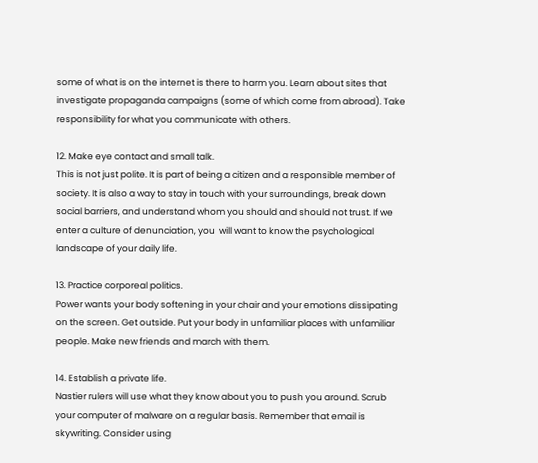some of what is on the internet is there to harm you. Learn about sites that investigate propaganda campaigns (some of which come from abroad). Take responsibility for what you communicate with others.

12. Make eye contact and small talk.
This is not just polite. It is part of being a citizen and a responsible member of society. It is also a way to stay in touch with your surroundings, break down social barriers, and understand whom you should and should not trust. If we enter a culture of denunciation, you  will want to know the psychological landscape of your daily life.

13. Practice corporeal politics.
Power wants your body softening in your chair and your emotions dissipating on the screen. Get outside. Put your body in unfamiliar places with unfamiliar people. Make new friends and march with them.

14. Establish a private life.
Nastier rulers will use what they know about you to push you around. Scrub your computer of malware on a regular basis. Remember that email is skywriting. Consider using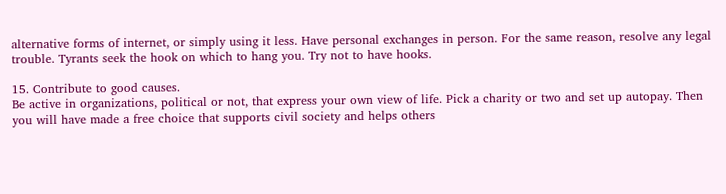alternative forms of internet, or simply using it less. Have personal exchanges in person. For the same reason, resolve any legal trouble. Tyrants seek the hook on which to hang you. Try not to have hooks.

15. Contribute to good causes.
Be active in organizations, political or not, that express your own view of life. Pick a charity or two and set up autopay. Then you will have made a free choice that supports civil society and helps others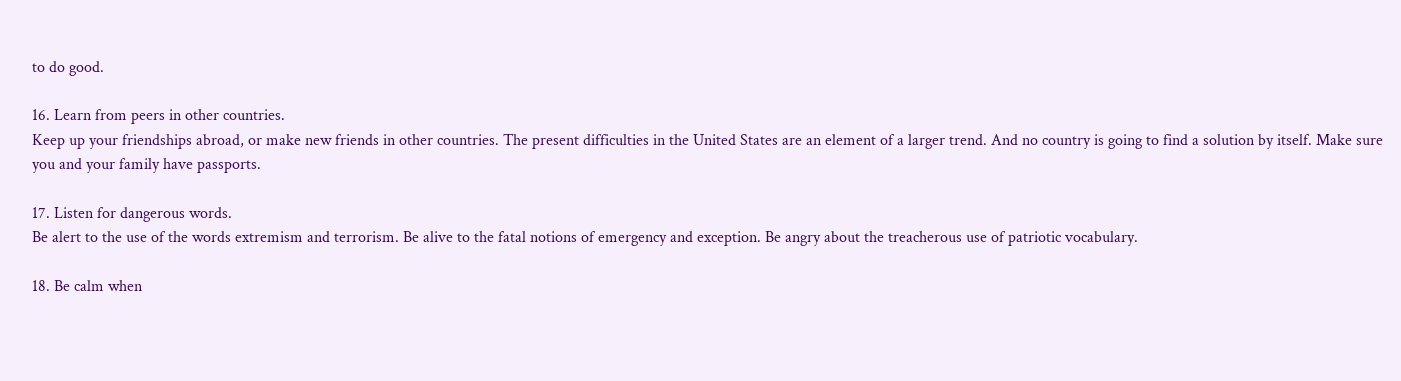to do good.

16. Learn from peers in other countries.
Keep up your friendships abroad, or make new friends in other countries. The present difficulties in the United States are an element of a larger trend. And no country is going to find a solution by itself. Make sure you and your family have passports.

17. Listen for dangerous words.
Be alert to the use of the words extremism and terrorism. Be alive to the fatal notions of emergency and exception. Be angry about the treacherous use of patriotic vocabulary.

18. Be calm when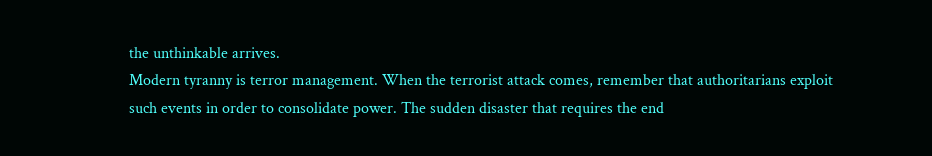the unthinkable arrives.
Modern tyranny is terror management. When the terrorist attack comes, remember that authoritarians exploit such events in order to consolidate power. The sudden disaster that requires the end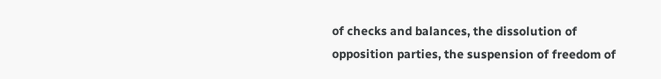of checks and balances, the dissolution of opposition parties, the suspension of freedom of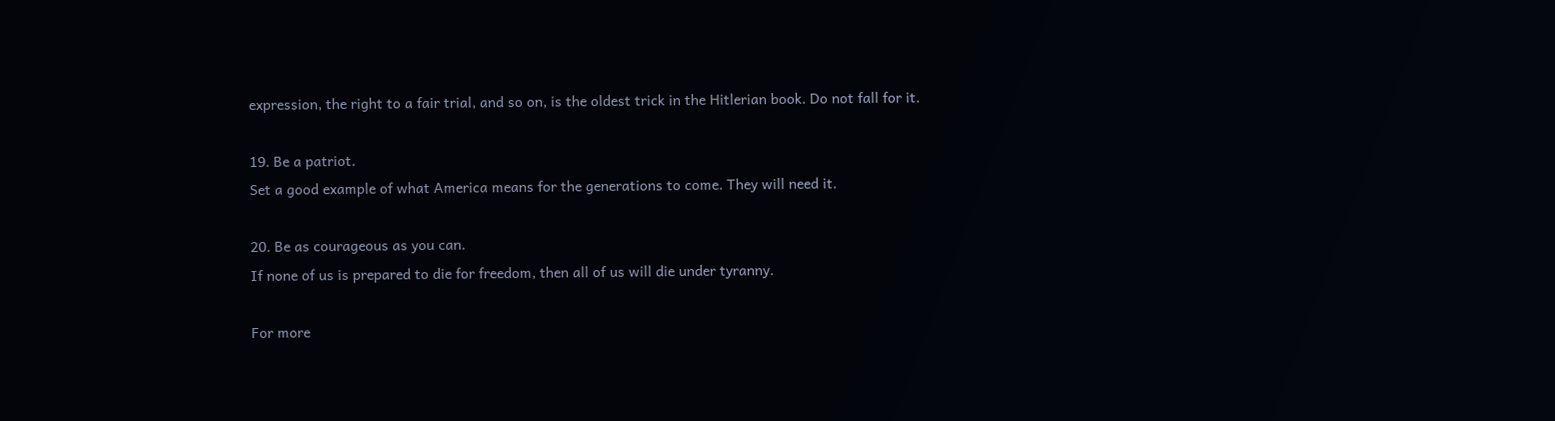expression, the right to a fair trial, and so on, is the oldest trick in the Hitlerian book. Do not fall for it.

19. Be a patriot.
Set a good example of what America means for the generations to come. They will need it.

20. Be as courageous as you can.
If none of us is prepared to die for freedom, then all of us will die under tyranny.

For more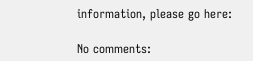information, please go here:

No comments: